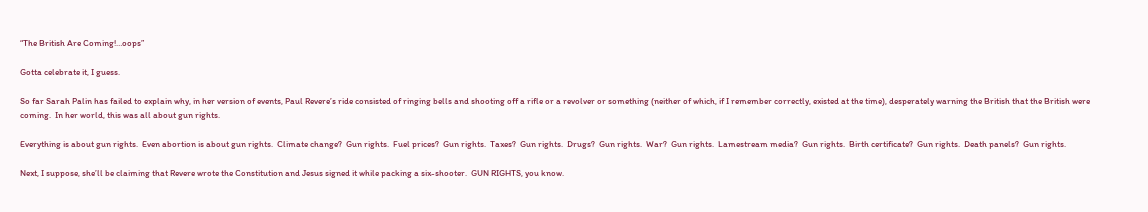“The British Are Coming!…oops”

Gotta celebrate it, I guess.

So far Sarah Palin has failed to explain why, in her version of events, Paul Revere’s ride consisted of ringing bells and shooting off a rifle or a revolver or something (neither of which, if I remember correctly, existed at the time), desperately warning the British that the British were coming.  In her world, this was all about gun rights.

Everything is about gun rights.  Even abortion is about gun rights.  Climate change?  Gun rights.  Fuel prices?  Gun rights.  Taxes?  Gun rights.  Drugs?  Gun rights.  War?  Gun rights.  Lamestream media?  Gun rights.  Birth certificate?  Gun rights.  Death panels?  Gun rights.

Next, I suppose, she’ll be claiming that Revere wrote the Constitution and Jesus signed it while packing a six-shooter.  GUN RIGHTS, you know.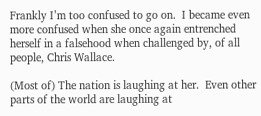Frankly I’m too confused to go on.  I became even more confused when she once again entrenched herself in a falsehood when challenged by, of all people, Chris Wallace.

(Most of) The nation is laughing at her.  Even other parts of the world are laughing at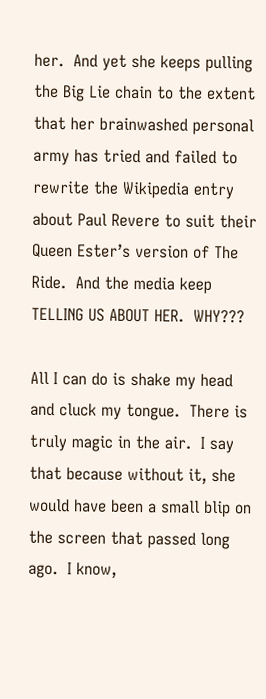her.  And yet she keeps pulling the Big Lie chain to the extent that her brainwashed personal army has tried and failed to rewrite the Wikipedia entry about Paul Revere to suit their Queen Ester’s version of The Ride.  And the media keep TELLING US ABOUT HER.  WHY???

All I can do is shake my head and cluck my tongue.  There is truly magic in the air.  I say that because without it, she would have been a small blip on the screen that passed long ago.  I know,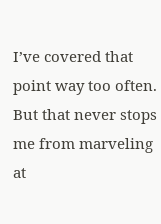I’ve covered that point way too often.  But that never stops me from marveling at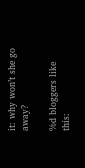it: why won’t she go away?

%d bloggers like this: